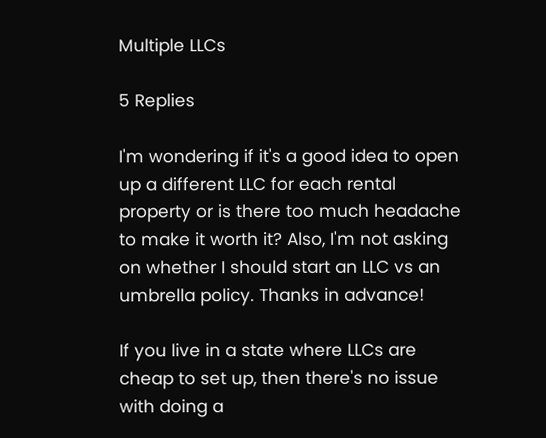Multiple LLCs

5 Replies

I'm wondering if it's a good idea to open up a different LLC for each rental property or is there too much headache to make it worth it? Also, I'm not asking on whether I should start an LLC vs an umbrella policy. Thanks in advance!

If you live in a state where LLCs are cheap to set up, then there's no issue with doing a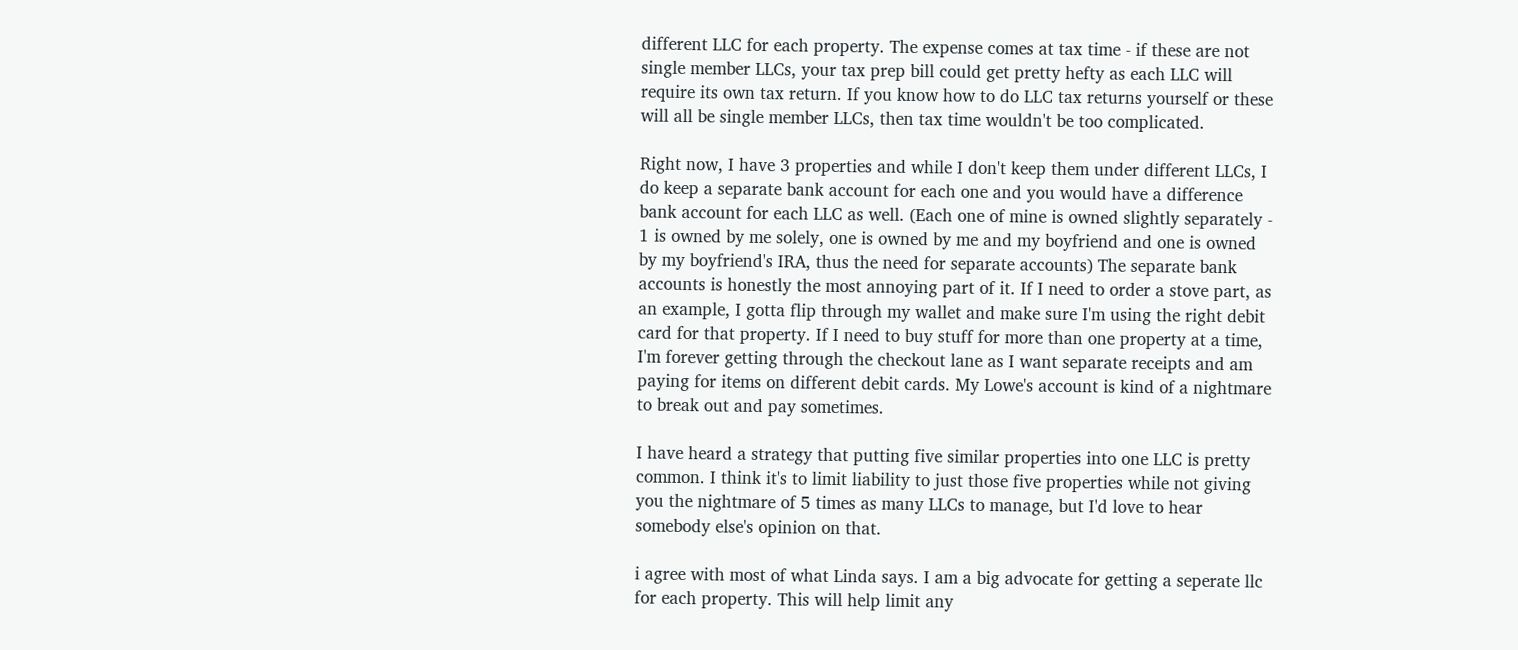different LLC for each property. The expense comes at tax time - if these are not single member LLCs, your tax prep bill could get pretty hefty as each LLC will require its own tax return. If you know how to do LLC tax returns yourself or these will all be single member LLCs, then tax time wouldn't be too complicated.

Right now, I have 3 properties and while I don't keep them under different LLCs, I do keep a separate bank account for each one and you would have a difference bank account for each LLC as well. (Each one of mine is owned slightly separately - 1 is owned by me solely, one is owned by me and my boyfriend and one is owned by my boyfriend's IRA, thus the need for separate accounts) The separate bank accounts is honestly the most annoying part of it. If I need to order a stove part, as an example, I gotta flip through my wallet and make sure I'm using the right debit card for that property. If I need to buy stuff for more than one property at a time, I'm forever getting through the checkout lane as I want separate receipts and am paying for items on different debit cards. My Lowe's account is kind of a nightmare to break out and pay sometimes.

I have heard a strategy that putting five similar properties into one LLC is pretty common. I think it's to limit liability to just those five properties while not giving you the nightmare of 5 times as many LLCs to manage, but I'd love to hear somebody else's opinion on that.

i agree with most of what Linda says. I am a big advocate for getting a seperate llc for each property. This will help limit any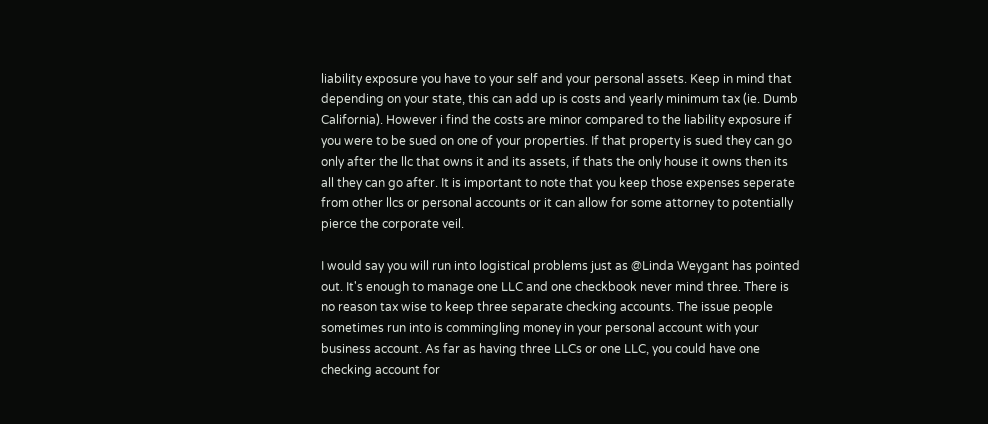liability exposure you have to your self and your personal assets. Keep in mind that depending on your state, this can add up is costs and yearly minimum tax (ie. Dumb California). However i find the costs are minor compared to the liability exposure if you were to be sued on one of your properties. If that property is sued they can go only after the llc that owns it and its assets, if thats the only house it owns then its all they can go after. It is important to note that you keep those expenses seperate from other llcs or personal accounts or it can allow for some attorney to potentially pierce the corporate veil.

I would say you will run into logistical problems just as @Linda Weygant has pointed out. It's enough to manage one LLC and one checkbook never mind three. There is no reason tax wise to keep three separate checking accounts. The issue people sometimes run into is commingling money in your personal account with your business account. As far as having three LLCs or one LLC, you could have one checking account for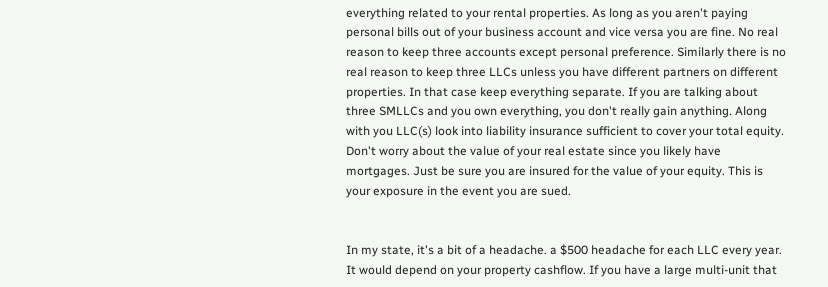everything related to your rental properties. As long as you aren't paying personal bills out of your business account and vice versa you are fine. No real reason to keep three accounts except personal preference. Similarly there is no real reason to keep three LLCs unless you have different partners on different properties. In that case keep everything separate. If you are talking about three SMLLCs and you own everything, you don't really gain anything. Along with you LLC(s) look into liability insurance sufficient to cover your total equity. Don't worry about the value of your real estate since you likely have mortgages. Just be sure you are insured for the value of your equity. This is your exposure in the event you are sued.


In my state, it's a bit of a headache. a $500 headache for each LLC every year. It would depend on your property cashflow. If you have a large multi-unit that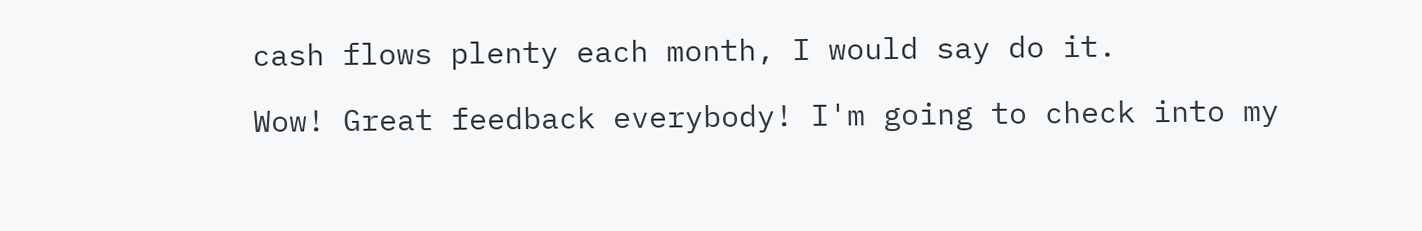cash flows plenty each month, I would say do it.

Wow! Great feedback everybody! I'm going to check into my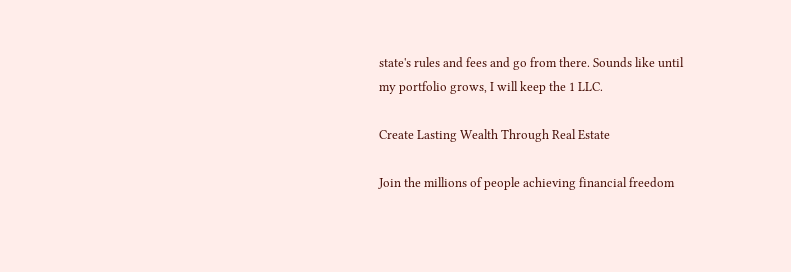state's rules and fees and go from there. Sounds like until my portfolio grows, I will keep the 1 LLC.

Create Lasting Wealth Through Real Estate

Join the millions of people achieving financial freedom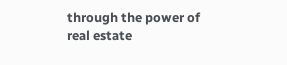through the power of real estate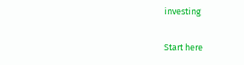investing

Start here